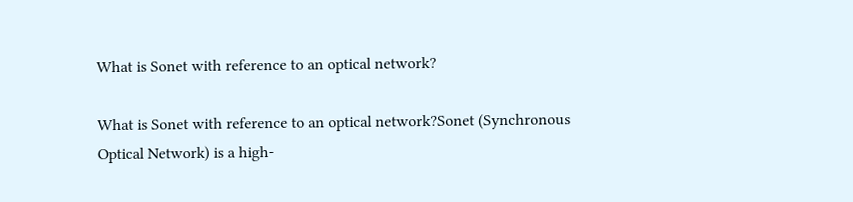What is Sonet with reference to an optical network?

What is Sonet with reference to an optical network?Sonet (Synchronous Optical Network) is a high-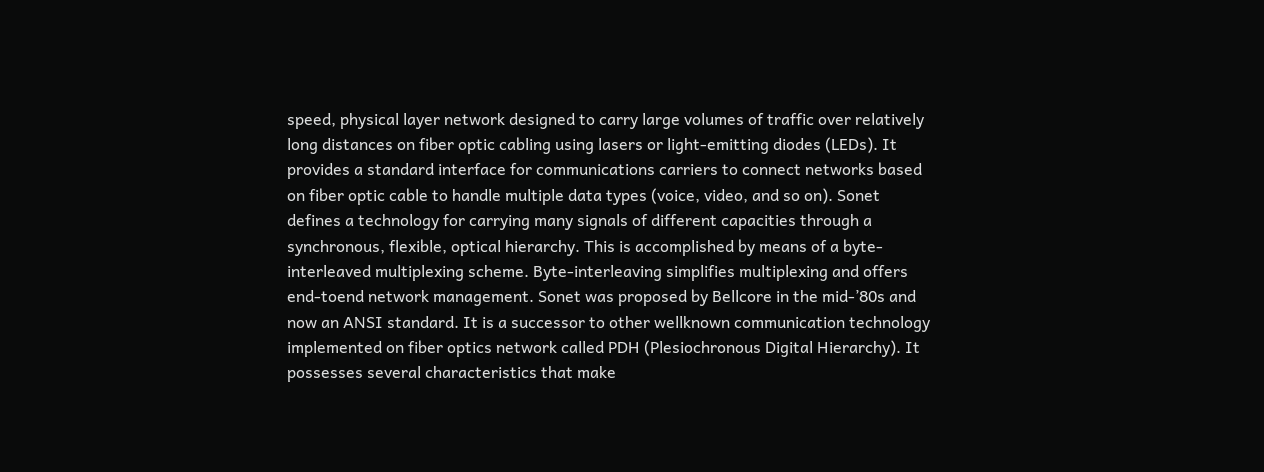speed, physical layer network designed to carry large volumes of traffic over relatively long distances on fiber optic cabling using lasers or light-emitting diodes (LEDs). It provides a standard interface for communications carriers to connect networks based on fiber optic cable to handle multiple data types (voice, video, and so on). Sonet defines a technology for carrying many signals of different capacities through a synchronous, flexible, optical hierarchy. This is accomplished by means of a byte-interleaved multiplexing scheme. Byte-interleaving simplifies multiplexing and offers end-toend network management. Sonet was proposed by Bellcore in the mid-’80s and now an ANSI standard. It is a successor to other wellknown communication technology implemented on fiber optics network called PDH (Plesiochronous Digital Hierarchy). It possesses several characteristics that make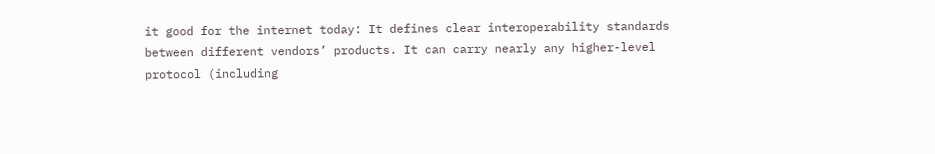it good for the internet today: It defines clear interoperability standards between different vendors’ products. It can carry nearly any higher-level protocol (including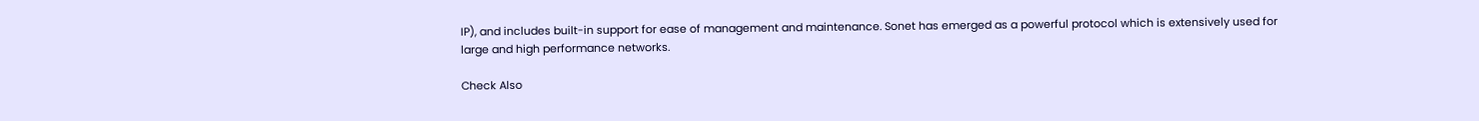IP), and includes built-in support for ease of management and maintenance. Sonet has emerged as a powerful protocol which is extensively used for large and high performance networks.

Check Also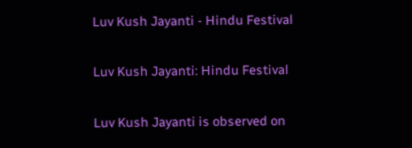Luv Kush Jayanti - Hindu Festival

Luv Kush Jayanti: Hindu Festival

Luv Kush Jayanti is observed on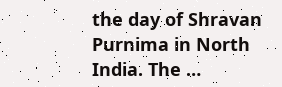the day of Shravan Purnima in North India. The …